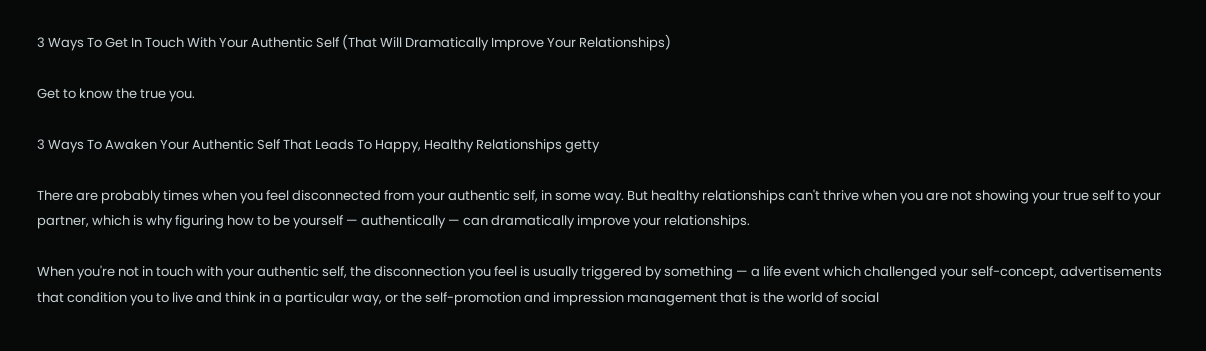3 Ways To Get In Touch With Your Authentic Self (That Will Dramatically Improve Your Relationships)

Get to know the true you.

3 Ways To Awaken Your Authentic Self That Leads To Happy, Healthy Relationships getty

There are probably times when you feel disconnected from your authentic self, in some way. But healthy relationships can't thrive when you are not showing your true self to your partner, which is why figuring how to be yourself — authentically — can dramatically improve your relationships.

When you're not in touch with your authentic self, the disconnection you feel is usually triggered by something — a life event which challenged your self-concept, advertisements that condition you to live and think in a particular way, or the self-promotion and impression management that is the world of social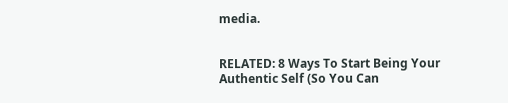media.


RELATED: 8 Ways To Start Being Your Authentic Self (So You Can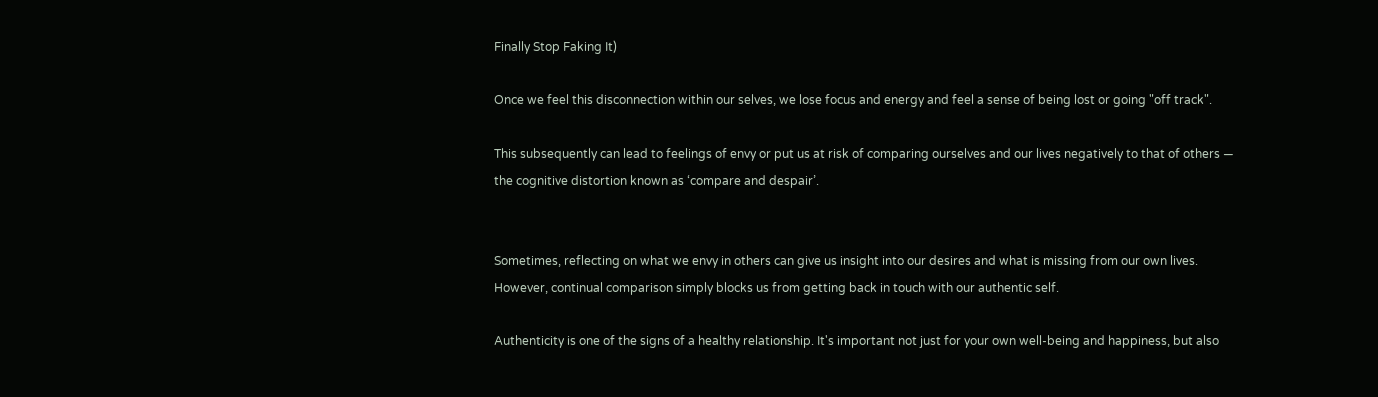Finally Stop Faking It)

Once we feel this disconnection within our selves, we lose focus and energy and feel a sense of being lost or going "off track".

This subsequently can lead to feelings of envy or put us at risk of comparing ourselves and our lives negatively to that of others — the cognitive distortion known as ‘compare and despair’.


Sometimes, reflecting on what we envy in others can give us insight into our desires and what is missing from our own lives. However, continual comparison simply blocks us from getting back in touch with our authentic self.

Authenticity is one of the signs of a healthy relationship. It's important not just for your own well-being and happiness, but also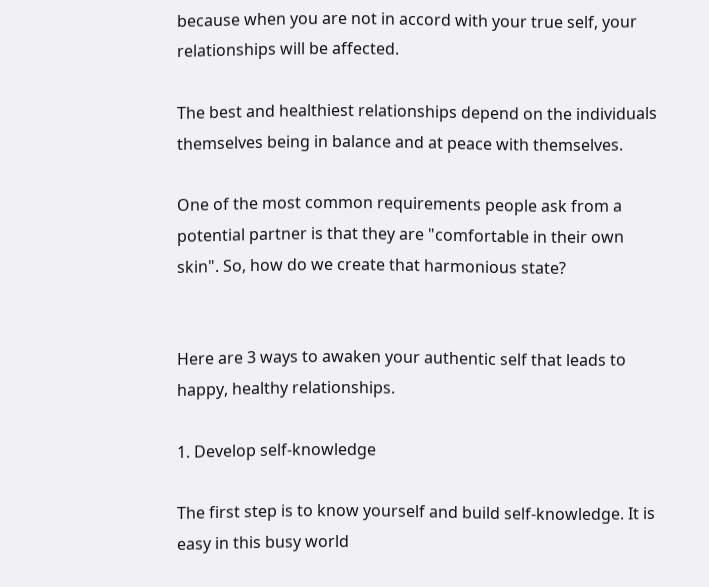because when you are not in accord with your true self, your relationships will be affected.

The best and healthiest relationships depend on the individuals themselves being in balance and at peace with themselves.

One of the most common requirements people ask from a potential partner is that they are "comfortable in their own skin". So, how do we create that harmonious state?


Here are 3 ways to awaken your authentic self that leads to happy, healthy relationships.

1. Develop self-knowledge

The first step is to know yourself and build self-knowledge. It is easy in this busy world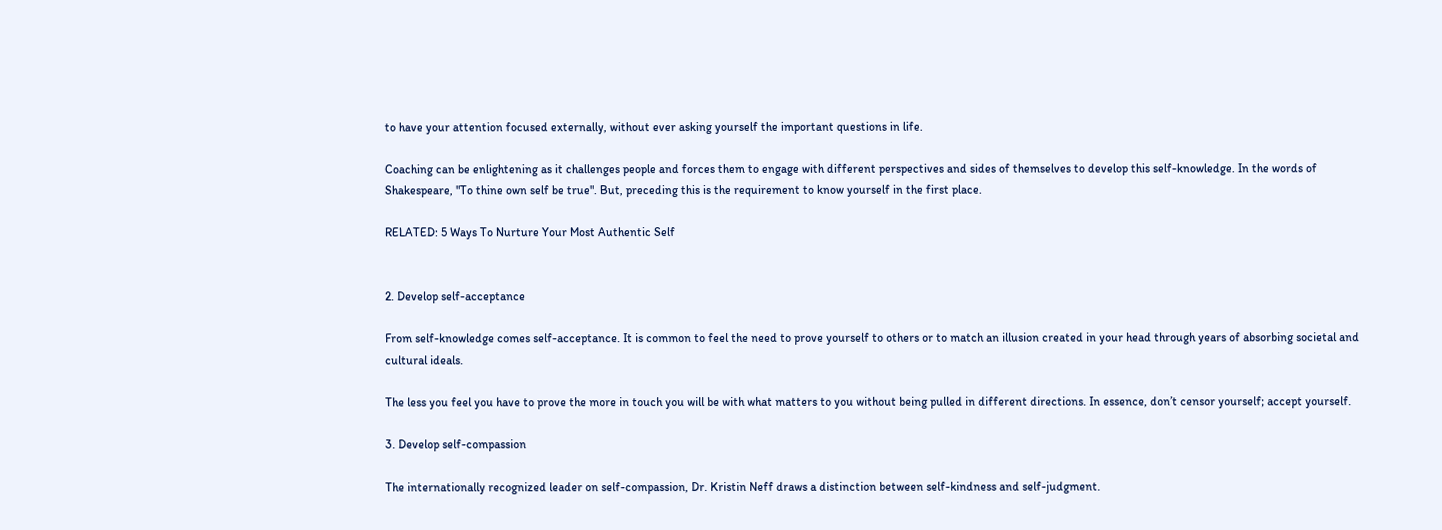to have your attention focused externally, without ever asking yourself the important questions in life.

Coaching can be enlightening as it challenges people and forces them to engage with different perspectives and sides of themselves to develop this self-knowledge. In the words of Shakespeare, "To thine own self be true". But, preceding this is the requirement to know yourself in the first place.

RELATED: 5 Ways To Nurture Your Most Authentic Self


2. Develop self-acceptance

From self-knowledge comes self-acceptance. It is common to feel the need to prove yourself to others or to match an illusion created in your head through years of absorbing societal and cultural ideals.

The less you feel you have to prove the more in touch you will be with what matters to you without being pulled in different directions. In essence, don’t censor yourself; accept yourself.

3. Develop self-compassion

The internationally recognized leader on self-compassion, Dr. Kristin Neff draws a distinction between self-kindness and self-judgment.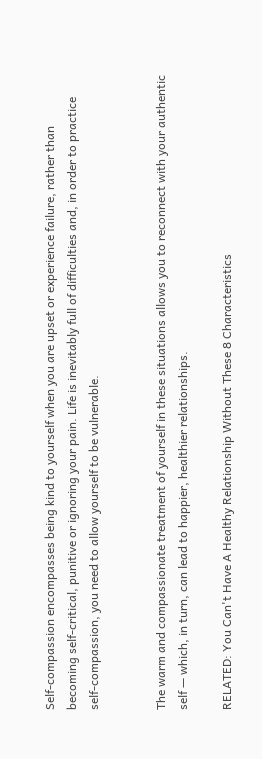Self-compassion encompasses being kind to yourself when you are upset or experience failure, rather than becoming self-critical, punitive or ignoring your pain. Life is inevitably full of difficulties and, in order to practice self-compassion, you need to allow yourself to be vulnerable.


The warm and compassionate treatment of yourself in these situations allows you to reconnect with your authentic self — which, in turn, can lead to happier, healthier relationships.

RELATED: You Can't Have A Healthy Relationship Without These 8 Characteristics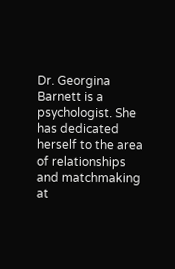Dr. Georgina Barnett is a psychologist. She has dedicated herself to the area of relationships and matchmaking at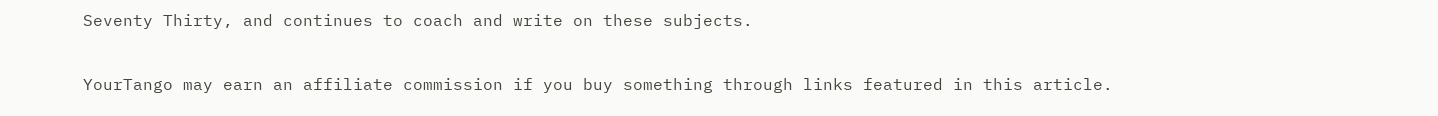Seventy Thirty, and continues to coach and write on these subjects.

YourTango may earn an affiliate commission if you buy something through links featured in this article.